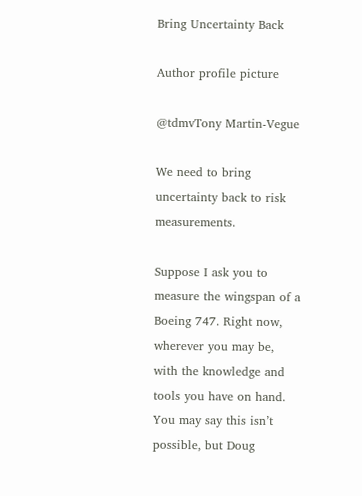Bring Uncertainty Back

Author profile picture

@tdmvTony Martin-Vegue

We need to bring uncertainty back to risk measurements.

Suppose I ask you to measure the wingspan of a Boeing 747. Right now, wherever you may be, with the knowledge and tools you have on hand. You may say this isn’t possible, but Doug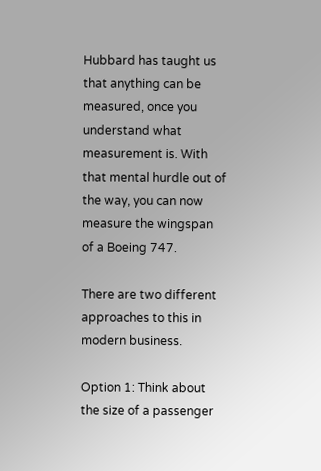Hubbard has taught us that anything can be measured, once you understand what measurement is. With that mental hurdle out of the way, you can now measure the wingspan of a Boeing 747.

There are two different approaches to this in modern business.

Option 1: Think about the size of a passenger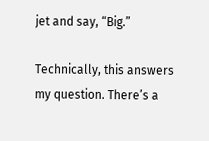jet and say, “Big.”

Technically, this answers my question. There’s a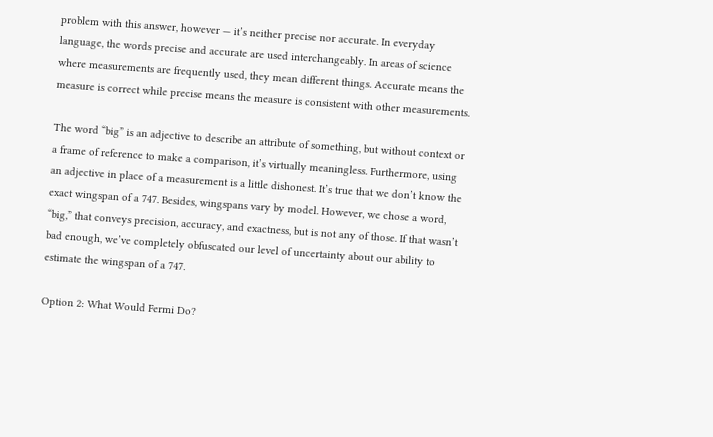problem with this answer, however — it’s neither precise nor accurate. In everyday language, the words precise and accurate are used interchangeably. In areas of science where measurements are frequently used, they mean different things. Accurate means the measure is correct while precise means the measure is consistent with other measurements.

The word “big” is an adjective to describe an attribute of something, but without context or a frame of reference to make a comparison, it’s virtually meaningless. Furthermore, using an adjective in place of a measurement is a little dishonest. It’s true that we don’t know the exact wingspan of a 747. Besides, wingspans vary by model. However, we chose a word, “big,” that conveys precision, accuracy, and exactness, but is not any of those. If that wasn’t bad enough, we’ve completely obfuscated our level of uncertainty about our ability to estimate the wingspan of a 747.

Option 2: What Would Fermi Do?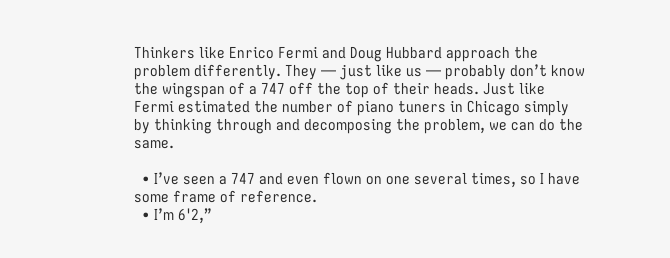Thinkers like Enrico Fermi and Doug Hubbard approach the problem differently. They — just like us — probably don’t know the wingspan of a 747 off the top of their heads. Just like Fermi estimated the number of piano tuners in Chicago simply by thinking through and decomposing the problem, we can do the same.

  • I’ve seen a 747 and even flown on one several times, so I have some frame of reference.
  • I’m 6'2,”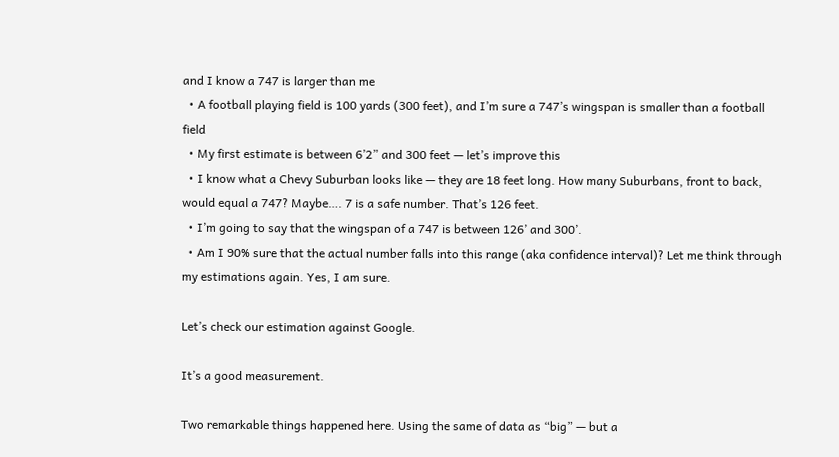and I know a 747 is larger than me
  • A football playing field is 100 yards (300 feet), and I’m sure a 747’s wingspan is smaller than a football field
  • My first estimate is between 6’2” and 300 feet — let’s improve this
  • I know what a Chevy Suburban looks like — they are 18 feet long. How many Suburbans, front to back, would equal a 747? Maybe…. 7 is a safe number. That’s 126 feet.
  • I’m going to say that the wingspan of a 747 is between 126’ and 300’.
  • Am I 90% sure that the actual number falls into this range (aka confidence interval)? Let me think through my estimations again. Yes, I am sure.

Let’s check our estimation against Google.

It’s a good measurement.

Two remarkable things happened here. Using the same of data as “big” — but a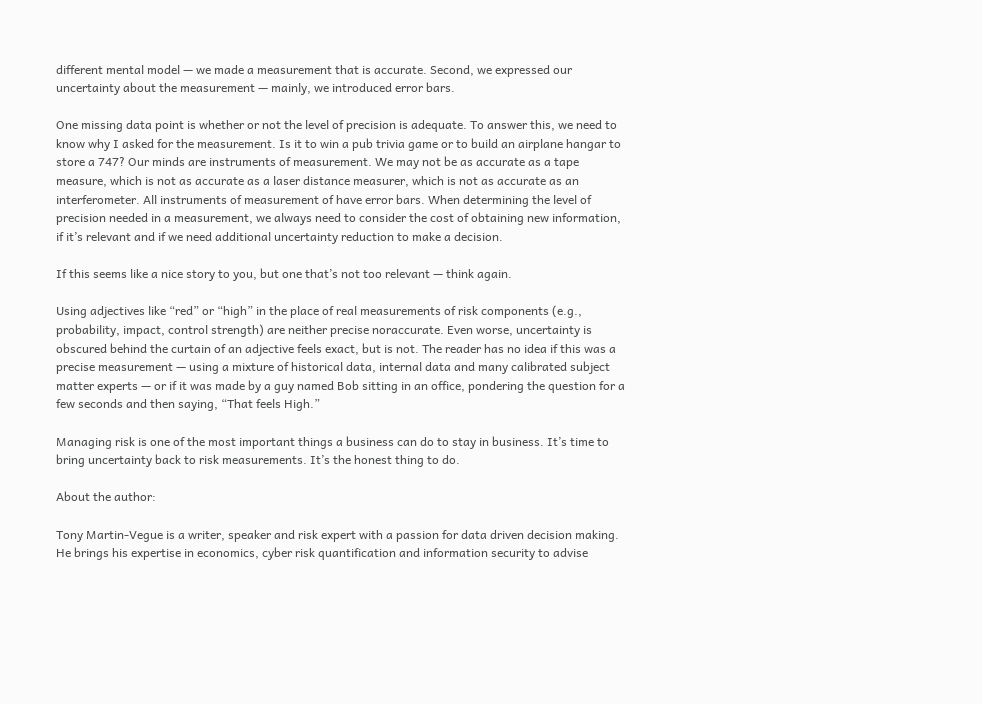different mental model — we made a measurement that is accurate. Second, we expressed our uncertainty about the measurement — mainly, we introduced error bars.

One missing data point is whether or not the level of precision is adequate. To answer this, we need to know why I asked for the measurement. Is it to win a pub trivia game or to build an airplane hangar to store a 747? Our minds are instruments of measurement. We may not be as accurate as a tape measure, which is not as accurate as a laser distance measurer, which is not as accurate as an interferometer. All instruments of measurement of have error bars. When determining the level of precision needed in a measurement, we always need to consider the cost of obtaining new information, if it’s relevant and if we need additional uncertainty reduction to make a decision.

If this seems like a nice story to you, but one that’s not too relevant — think again.

Using adjectives like “red” or “high” in the place of real measurements of risk components (e.g., probability, impact, control strength) are neither precise noraccurate. Even worse, uncertainty is obscured behind the curtain of an adjective feels exact, but is not. The reader has no idea if this was a precise measurement — using a mixture of historical data, internal data and many calibrated subject matter experts — or if it was made by a guy named Bob sitting in an office, pondering the question for a few seconds and then saying, “That feels High.”

Managing risk is one of the most important things a business can do to stay in business. It’s time to bring uncertainty back to risk measurements. It’s the honest thing to do.

About the author:

Tony Martin-Vegue is a writer, speaker and risk expert with a passion for data driven decision making. He brings his expertise in economics, cyber risk quantification and information security to advise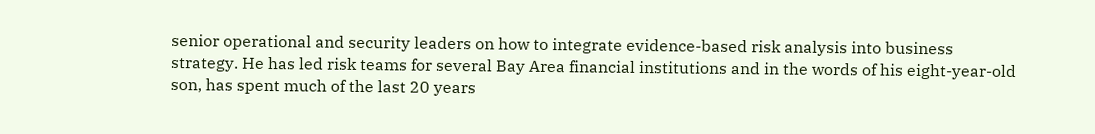senior operational and security leaders on how to integrate evidence-based risk analysis into business strategy. He has led risk teams for several Bay Area financial institutions and in the words of his eight-year-old son, has spent much of the last 20 years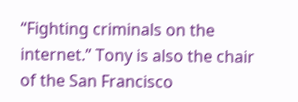“Fighting criminals on the internet.” Tony is also the chair of the San Francisco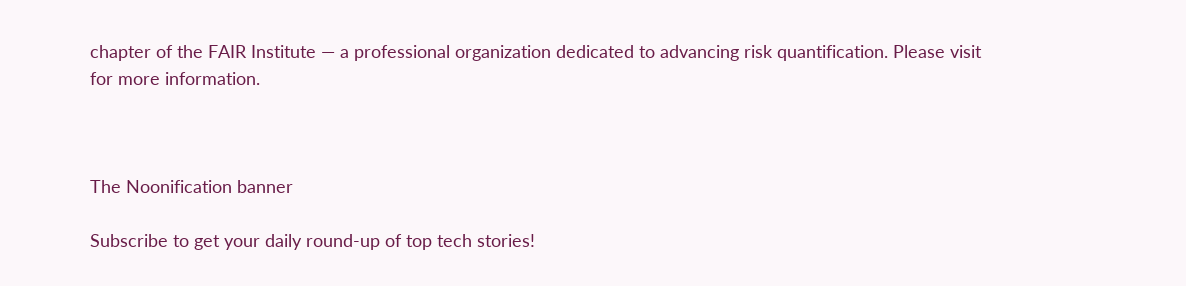chapter of the FAIR Institute — a professional organization dedicated to advancing risk quantification. Please visit for more information.



The Noonification banner

Subscribe to get your daily round-up of top tech stories!